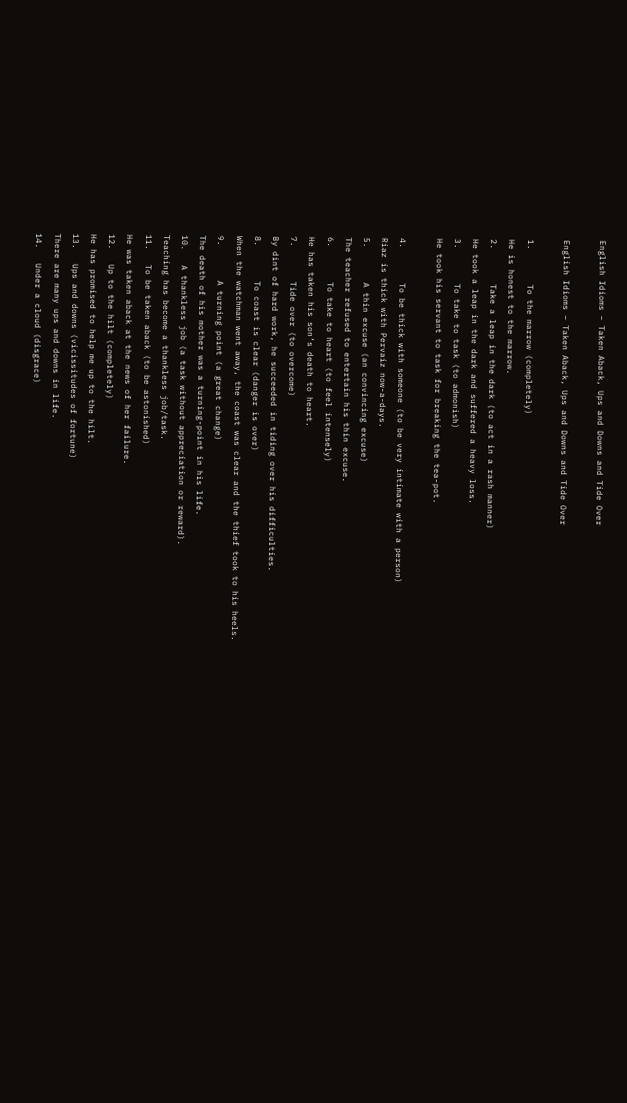English Idioms – Taken Aback, Ups and Downs and Tide Over

English Idioms – Taken Aback, Ups and Downs and Tide Over

1.       To the marrow (completely)
He is honest to the marrow.
2.       Take a leap in the dark (to act in a rash manner)
He took a leap in the dark and suffered a heavy loss.
3.       To take to task (to admonish)
He took his servant to task for breaking the tea-pot.

4.       To be thick with someone (to be very intimate with a person)
Riaz is thick with Pervaiz now-a-days.
5.       A thin excuse (an convincing excuse)
The teacher refused to entertain his thin excuse.
6.       To take to heart (to feel intensely)
He has taken his son’s death to heart.
7.       Tide over (to overcome)
By dint of hard work, he succeeded in tiding over his difficulties.
8.       To coast is clear (danger is over)
When the watchman went away, the coast was clear and the thief took to his heels.
9.       A turning point (a great change)
The death of his mother was a turning-point in his life.
10.   A thankless job (a task without appreciation or reward).
Teaching has become a thankless job/task.
11.   To be taken aback (to be astonished)
He was taken aback at the news of her failure.
12.   Up to the hilt (completely)
He has promised to help me up to the hilt.
13.   Ups and downs (vicissitudes of fortune)
There are many ups and downs in life.
14.   Under a cloud (disgrace)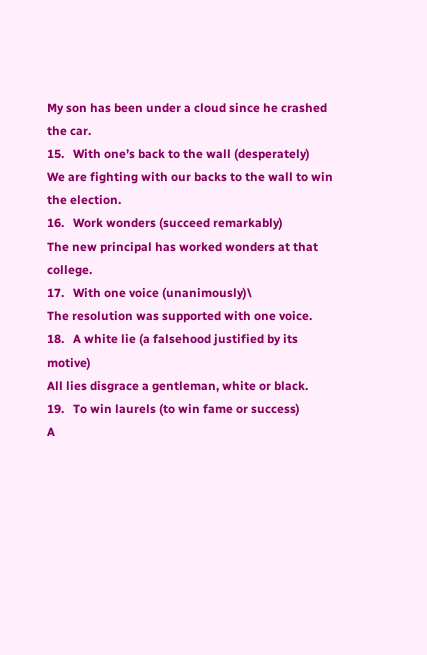My son has been under a cloud since he crashed the car.
15.   With one’s back to the wall (desperately)
We are fighting with our backs to the wall to win the election.
16.   Work wonders (succeed remarkably)
The new principal has worked wonders at that college.
17.   With one voice (unanimously)\
The resolution was supported with one voice.
18.   A white lie (a falsehood justified by its motive)
All lies disgrace a gentleman, white or black.
19.   To win laurels (to win fame or success)
A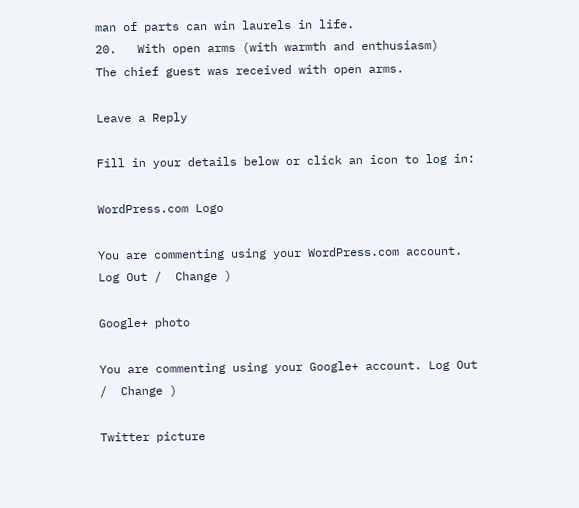man of parts can win laurels in life.
20.   With open arms (with warmth and enthusiasm)
The chief guest was received with open arms.

Leave a Reply

Fill in your details below or click an icon to log in:

WordPress.com Logo

You are commenting using your WordPress.com account. Log Out /  Change )

Google+ photo

You are commenting using your Google+ account. Log Out /  Change )

Twitter picture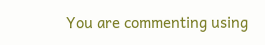You are commenting using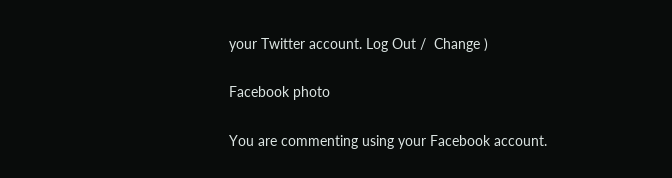your Twitter account. Log Out /  Change )

Facebook photo

You are commenting using your Facebook account.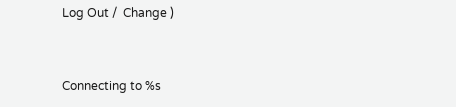Log Out /  Change )


Connecting to %s